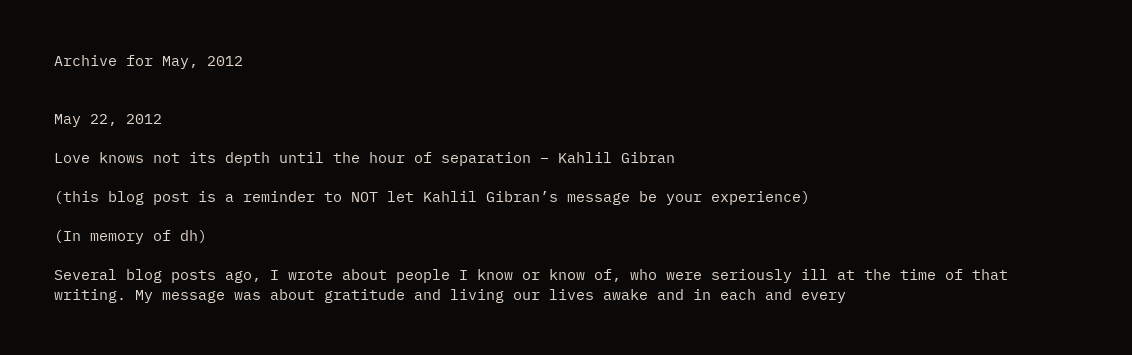Archive for May, 2012


May 22, 2012

Love knows not its depth until the hour of separation – Kahlil Gibran

(this blog post is a reminder to NOT let Kahlil Gibran’s message be your experience)

(In memory of dh)

Several blog posts ago, I wrote about people I know or know of, who were seriously ill at the time of that writing. My message was about gratitude and living our lives awake and in each and every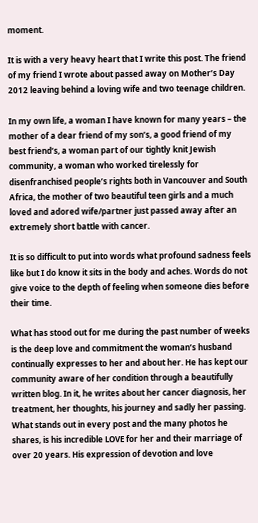moment.

It is with a very heavy heart that I write this post. The friend of my friend I wrote about passed away on Mother’s Day 2012 leaving behind a loving wife and two teenage children.

In my own life, a woman I have known for many years – the mother of a dear friend of my son’s, a good friend of my best friend’s, a woman part of our tightly knit Jewish community, a woman who worked tirelessly for disenfranchised people’s rights both in Vancouver and South Africa, the mother of two beautiful teen girls and a much loved and adored wife/partner just passed away after an extremely short battle with cancer.

It is so difficult to put into words what profound sadness feels like but I do know it sits in the body and aches. Words do not give voice to the depth of feeling when someone dies before their time.

What has stood out for me during the past number of weeks is the deep love and commitment the woman’s husband continually expresses to her and about her. He has kept our community aware of her condition through a beautifully written blog. In it, he writes about her cancer diagnosis, her treatment, her thoughts, his journey and sadly her passing. What stands out in every post and the many photos he shares, is his incredible LOVE for her and their marriage of over 20 years. His expression of devotion and love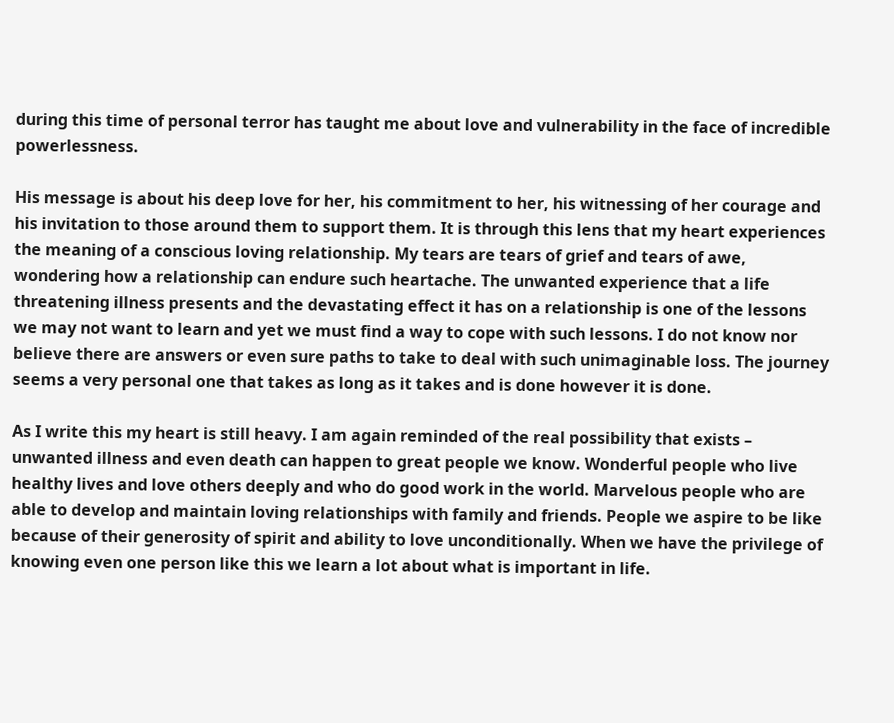during this time of personal terror has taught me about love and vulnerability in the face of incredible powerlessness.

His message is about his deep love for her, his commitment to her, his witnessing of her courage and his invitation to those around them to support them. It is through this lens that my heart experiences the meaning of a conscious loving relationship. My tears are tears of grief and tears of awe, wondering how a relationship can endure such heartache. The unwanted experience that a life threatening illness presents and the devastating effect it has on a relationship is one of the lessons we may not want to learn and yet we must find a way to cope with such lessons. I do not know nor believe there are answers or even sure paths to take to deal with such unimaginable loss. The journey seems a very personal one that takes as long as it takes and is done however it is done.

As I write this my heart is still heavy. I am again reminded of the real possibility that exists – unwanted illness and even death can happen to great people we know. Wonderful people who live healthy lives and love others deeply and who do good work in the world. Marvelous people who are able to develop and maintain loving relationships with family and friends. People we aspire to be like because of their generosity of spirit and ability to love unconditionally. When we have the privilege of knowing even one person like this we learn a lot about what is important in life.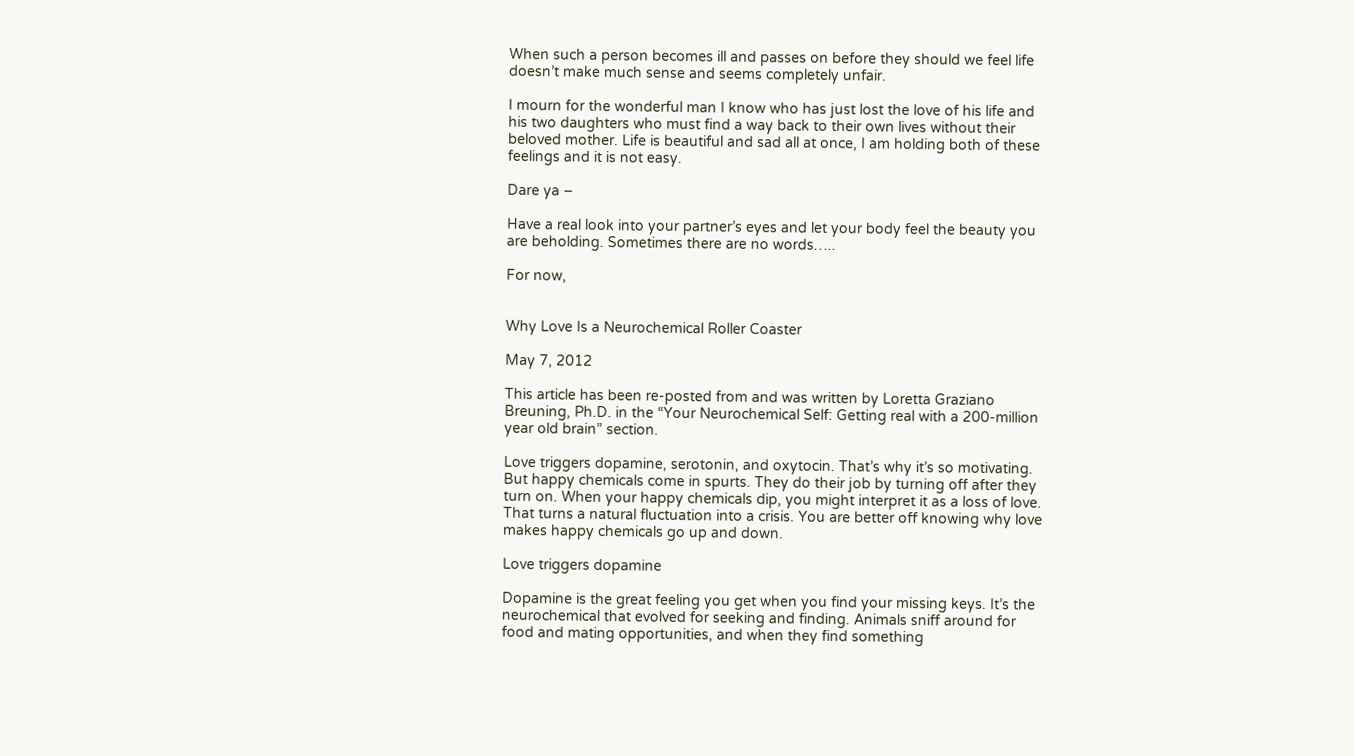When such a person becomes ill and passes on before they should we feel life doesn’t make much sense and seems completely unfair.

I mourn for the wonderful man I know who has just lost the love of his life and his two daughters who must find a way back to their own lives without their beloved mother. Life is beautiful and sad all at once, I am holding both of these feelings and it is not easy.

Dare ya –

Have a real look into your partner’s eyes and let your body feel the beauty you are beholding. Sometimes there are no words…..

For now,


Why Love Is a Neurochemical Roller Coaster

May 7, 2012

This article has been re-posted from and was written by Loretta Graziano Breuning, Ph.D. in the “Your Neurochemical Self: Getting real with a 200-million year old brain” section.

Love triggers dopamine, serotonin, and oxytocin. That’s why it’s so motivating. But happy chemicals come in spurts. They do their job by turning off after they turn on. When your happy chemicals dip, you might interpret it as a loss of love. That turns a natural fluctuation into a crisis. You are better off knowing why love makes happy chemicals go up and down.

Love triggers dopamine

Dopamine is the great feeling you get when you find your missing keys. It’s the neurochemical that evolved for seeking and finding. Animals sniff around for food and mating opportunities, and when they find something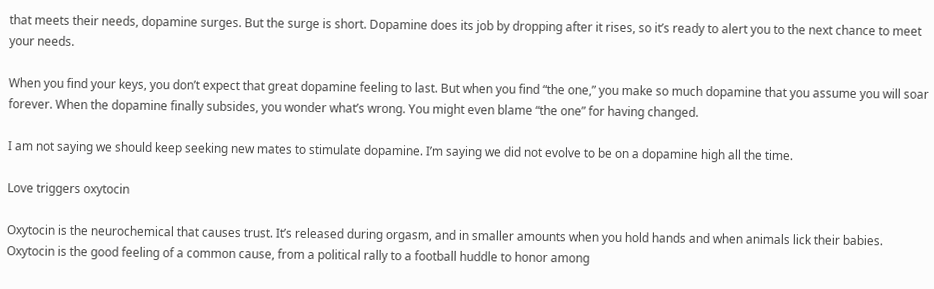that meets their needs, dopamine surges. But the surge is short. Dopamine does its job by dropping after it rises, so it’s ready to alert you to the next chance to meet your needs.

When you find your keys, you don’t expect that great dopamine feeling to last. But when you find “the one,” you make so much dopamine that you assume you will soar forever. When the dopamine finally subsides, you wonder what’s wrong. You might even blame “the one” for having changed.

I am not saying we should keep seeking new mates to stimulate dopamine. I’m saying we did not evolve to be on a dopamine high all the time.

Love triggers oxytocin

Oxytocin is the neurochemical that causes trust. It’s released during orgasm, and in smaller amounts when you hold hands and when animals lick their babies. Oxytocin is the good feeling of a common cause, from a political rally to a football huddle to honor among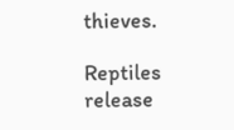thieves.

Reptiles release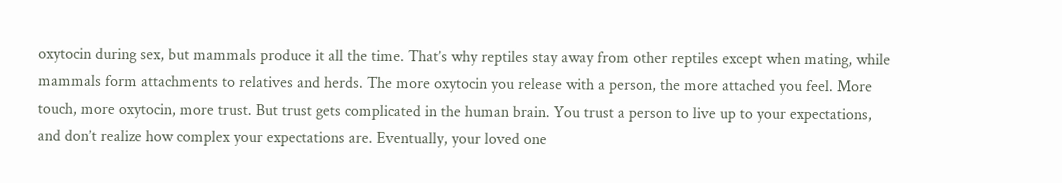oxytocin during sex, but mammals produce it all the time. That’s why reptiles stay away from other reptiles except when mating, while mammals form attachments to relatives and herds. The more oxytocin you release with a person, the more attached you feel. More touch, more oxytocin, more trust. But trust gets complicated in the human brain. You trust a person to live up to your expectations, and don’t realize how complex your expectations are. Eventually, your loved one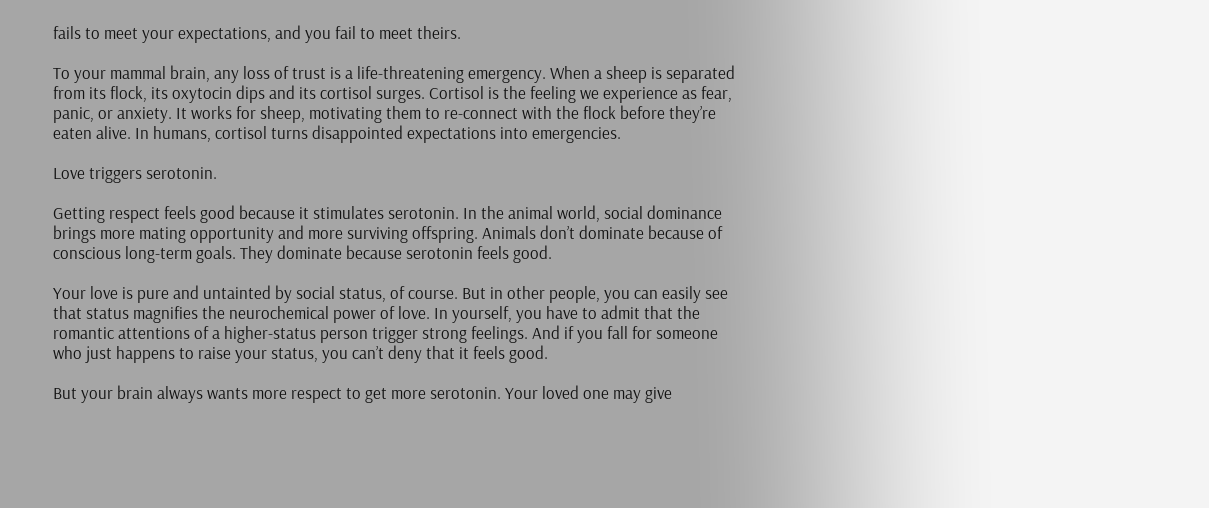fails to meet your expectations, and you fail to meet theirs.

To your mammal brain, any loss of trust is a life-threatening emergency. When a sheep is separated from its flock, its oxytocin dips and its cortisol surges. Cortisol is the feeling we experience as fear, panic, or anxiety. It works for sheep, motivating them to re-connect with the flock before they’re eaten alive. In humans, cortisol turns disappointed expectations into emergencies.

Love triggers serotonin.

Getting respect feels good because it stimulates serotonin. In the animal world, social dominance brings more mating opportunity and more surviving offspring. Animals don’t dominate because of conscious long-term goals. They dominate because serotonin feels good.

Your love is pure and untainted by social status, of course. But in other people, you can easily see that status magnifies the neurochemical power of love. In yourself, you have to admit that the romantic attentions of a higher-status person trigger strong feelings. And if you fall for someone who just happens to raise your status, you can’t deny that it feels good.

But your brain always wants more respect to get more serotonin. Your loved one may give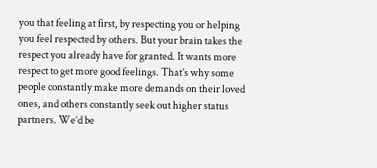you that feeling at first, by respecting you or helping you feel respected by others. But your brain takes the respect you already have for granted. It wants more respect to get more good feelings. That’s why some people constantly make more demands on their loved ones, and others constantly seek out higher status partners. We’d be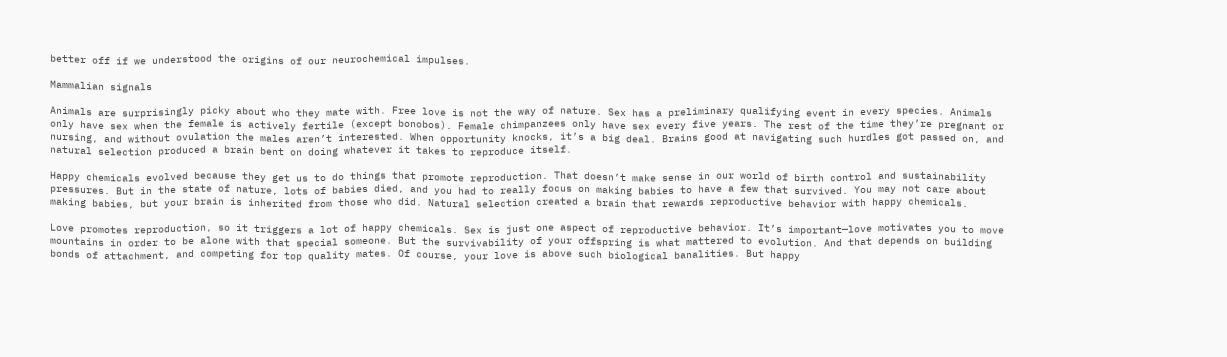better off if we understood the origins of our neurochemical impulses.

Mammalian signals

Animals are surprisingly picky about who they mate with. Free love is not the way of nature. Sex has a preliminary qualifying event in every species. Animals only have sex when the female is actively fertile (except bonobos). Female chimpanzees only have sex every five years. The rest of the time they’re pregnant or nursing, and without ovulation the males aren’t interested. When opportunity knocks, it’s a big deal. Brains good at navigating such hurdles got passed on, and natural selection produced a brain bent on doing whatever it takes to reproduce itself.

Happy chemicals evolved because they get us to do things that promote reproduction. That doesn’t make sense in our world of birth control and sustainability pressures. But in the state of nature, lots of babies died, and you had to really focus on making babies to have a few that survived. You may not care about making babies, but your brain is inherited from those who did. Natural selection created a brain that rewards reproductive behavior with happy chemicals.

Love promotes reproduction, so it triggers a lot of happy chemicals. Sex is just one aspect of reproductive behavior. It’s important—love motivates you to move mountains in order to be alone with that special someone. But the survivability of your offspring is what mattered to evolution. And that depends on building bonds of attachment, and competing for top quality mates. Of course, your love is above such biological banalities. But happy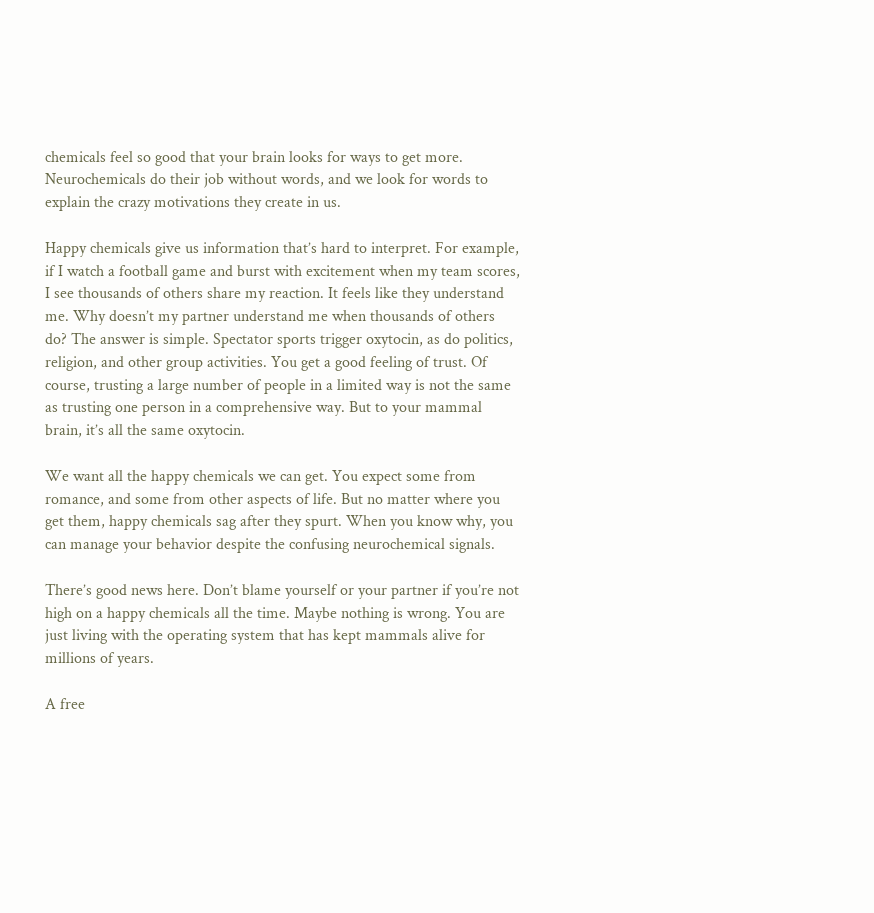chemicals feel so good that your brain looks for ways to get more. Neurochemicals do their job without words, and we look for words to explain the crazy motivations they create in us.

Happy chemicals give us information that’s hard to interpret. For example, if I watch a football game and burst with excitement when my team scores, I see thousands of others share my reaction. It feels like they understand me. Why doesn’t my partner understand me when thousands of others do? The answer is simple. Spectator sports trigger oxytocin, as do politics, religion, and other group activities. You get a good feeling of trust. Of course, trusting a large number of people in a limited way is not the same as trusting one person in a comprehensive way. But to your mammal brain, it’s all the same oxytocin.

We want all the happy chemicals we can get. You expect some from romance, and some from other aspects of life. But no matter where you get them, happy chemicals sag after they spurt. When you know why, you can manage your behavior despite the confusing neurochemical signals.

There’s good news here. Don’t blame yourself or your partner if you’re not high on a happy chemicals all the time. Maybe nothing is wrong. You are just living with the operating system that has kept mammals alive for millions of years.

A free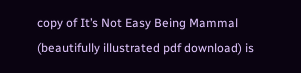copy of It’s Not Easy Being Mammal (beautifully illustrated pdf download) is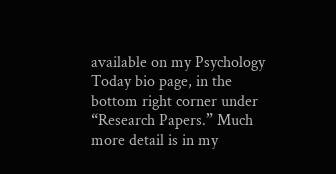available on my Psychology Today bio page, in the bottom right corner under “Research Papers.” Much more detail is in my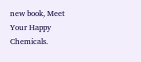new book, Meet Your Happy Chemicals.